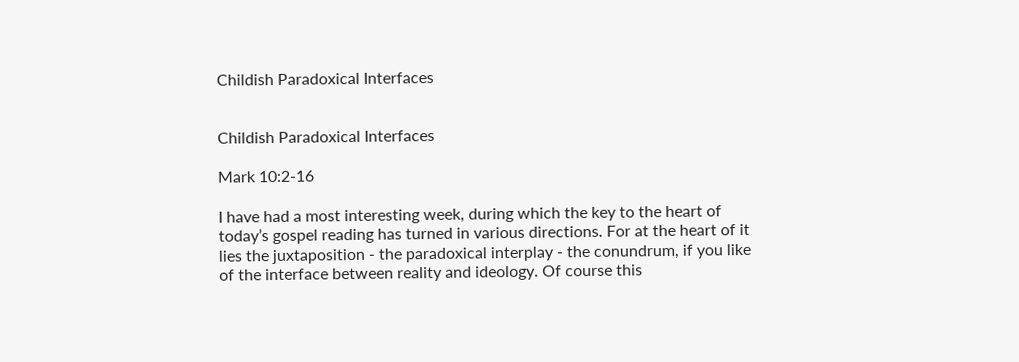Childish Paradoxical Interfaces


Childish Paradoxical Interfaces

Mark 10:2-16

I have had a most interesting week, during which the key to the heart of today’s gospel reading has turned in various directions. For at the heart of it lies the juxtaposition - the paradoxical interplay - the conundrum, if you like of the interface between reality and ideology. Of course this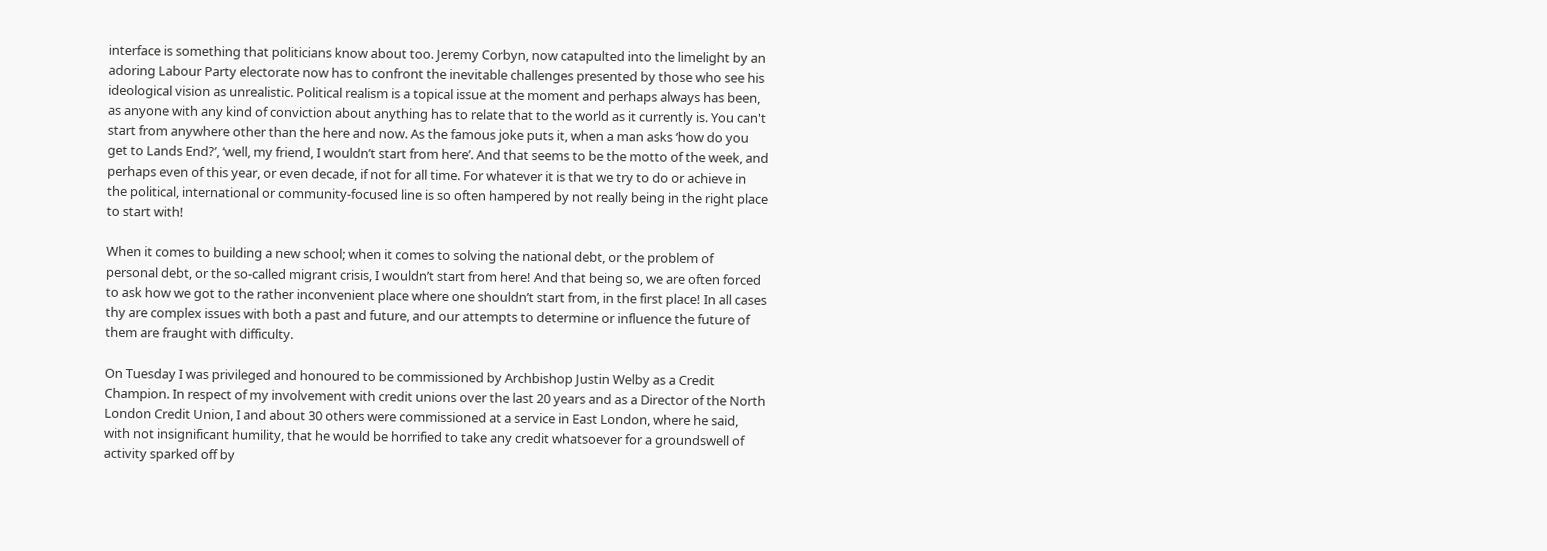interface is something that politicians know about too. Jeremy Corbyn, now catapulted into the limelight by an adoring Labour Party electorate now has to confront the inevitable challenges presented by those who see his ideological vision as unrealistic. Political realism is a topical issue at the moment and perhaps always has been, as anyone with any kind of conviction about anything has to relate that to the world as it currently is. You can't start from anywhere other than the here and now. As the famous joke puts it, when a man asks ‘how do you get to Lands End?’, ‘well, my friend, I wouldn’t start from here’. And that seems to be the motto of the week, and perhaps even of this year, or even decade, if not for all time. For whatever it is that we try to do or achieve in the political, international or community-focused line is so often hampered by not really being in the right place to start with!

When it comes to building a new school; when it comes to solving the national debt, or the problem of personal debt, or the so-called migrant crisis, I wouldn’t start from here! And that being so, we are often forced to ask how we got to the rather inconvenient place where one shouldn’t start from, in the first place! In all cases thy are complex issues with both a past and future, and our attempts to determine or influence the future of them are fraught with difficulty.

On Tuesday I was privileged and honoured to be commissioned by Archbishop Justin Welby as a Credit Champion. In respect of my involvement with credit unions over the last 20 years and as a Director of the North London Credit Union, I and about 30 others were commissioned at a service in East London, where he said, with not insignificant humility, that he would be horrified to take any credit whatsoever for a groundswell of activity sparked off by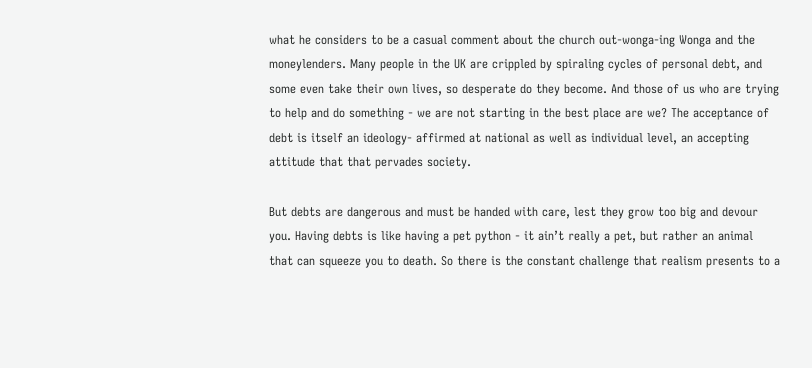what he considers to be a casual comment about the church out-wonga-ing Wonga and the moneylenders. Many people in the UK are crippled by spiraling cycles of personal debt, and some even take their own lives, so desperate do they become. And those of us who are trying to help and do something - we are not starting in the best place are we? The acceptance of debt is itself an ideology- affirmed at national as well as individual level, an accepting attitude that that pervades society.

But debts are dangerous and must be handed with care, lest they grow too big and devour you. Having debts is like having a pet python - it ain’t really a pet, but rather an animal that can squeeze you to death. So there is the constant challenge that realism presents to a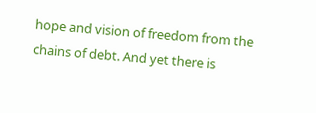hope and vision of freedom from the chains of debt. And yet there is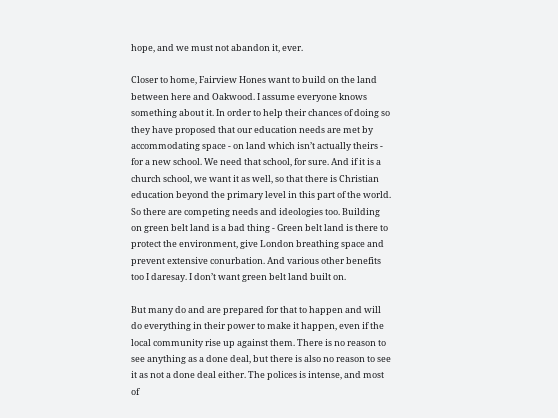hope, and we must not abandon it, ever.

Closer to home, Fairview Hones want to build on the land between here and Oakwood. I assume everyone knows something about it. In order to help their chances of doing so they have proposed that our education needs are met by accommodating space - on land which isn’t actually theirs - for a new school. We need that school, for sure. And if it is a church school, we want it as well, so that there is Christian education beyond the primary level in this part of the world. So there are competing needs and ideologies too. Building on green belt land is a bad thing - Green belt land is there to protect the environment, give London breathing space and prevent extensive conurbation. And various other benefits too I daresay. I don’t want green belt land built on.

But many do and are prepared for that to happen and will do everything in their power to make it happen, even if the local community rise up against them. There is no reason to see anything as a done deal, but there is also no reason to see it as not a done deal either. The polices is intense, and most of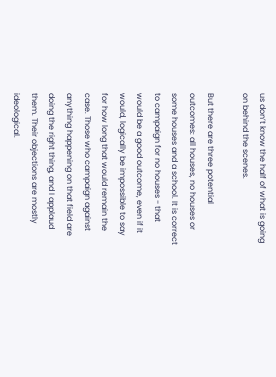us don’t know the half of what is going on behind the scenes.

But there are three potential outcomes: all houses, no houses or some houses and a school. It is correct to campaign for no houses - that would be a good outcome, even if it would, logically be impossible to say for how long that would remain the case. Those who campaign against anything happening on that field are doing the right thing, and I applaud them. Their objections are mostly ideological.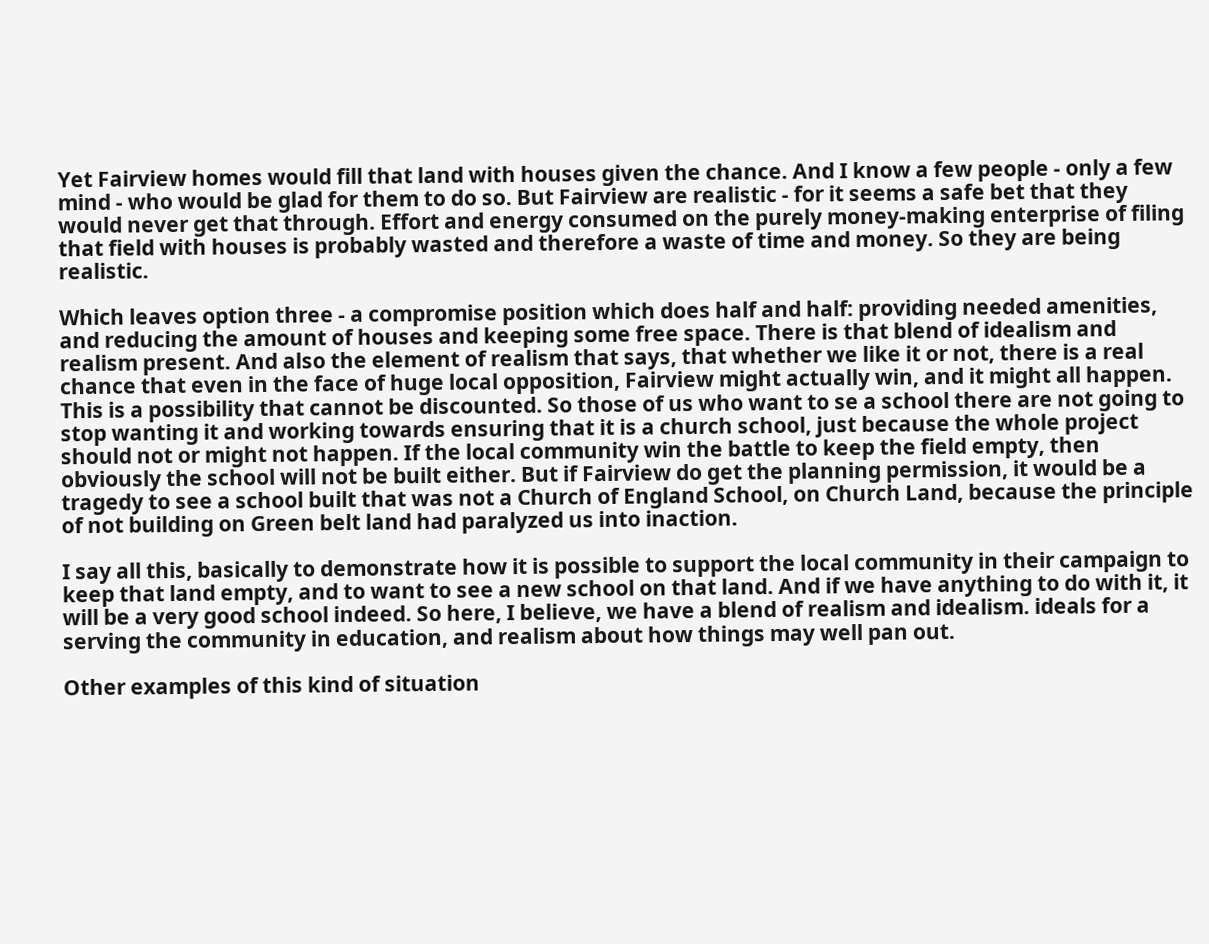Yet Fairview homes would fill that land with houses given the chance. And I know a few people - only a few mind - who would be glad for them to do so. But Fairview are realistic - for it seems a safe bet that they would never get that through. Effort and energy consumed on the purely money-making enterprise of filing that field with houses is probably wasted and therefore a waste of time and money. So they are being realistic.

Which leaves option three - a compromise position which does half and half: providing needed amenities, and reducing the amount of houses and keeping some free space. There is that blend of idealism and realism present. And also the element of realism that says, that whether we like it or not, there is a real chance that even in the face of huge local opposition, Fairview might actually win, and it might all happen. This is a possibility that cannot be discounted. So those of us who want to se a school there are not going to stop wanting it and working towards ensuring that it is a church school, just because the whole project should not or might not happen. If the local community win the battle to keep the field empty, then obviously the school will not be built either. But if Fairview do get the planning permission, it would be a tragedy to see a school built that was not a Church of England School, on Church Land, because the principle of not building on Green belt land had paralyzed us into inaction.

I say all this, basically to demonstrate how it is possible to support the local community in their campaign to keep that land empty, and to want to see a new school on that land. And if we have anything to do with it, it will be a very good school indeed. So here, I believe, we have a blend of realism and idealism. ideals for a serving the community in education, and realism about how things may well pan out.

Other examples of this kind of situation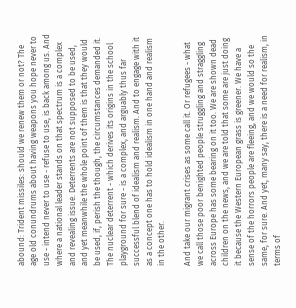abound: Trident missiles: should we renew them or not? The age old conundrums about having weapons you hope never to use - intend never to use - refuse to use, is back among us. And where a national leader stands on that spectrum is a complex and revealing issue. Deterrents are not supposed to be used, and yet meanwhile the whole point of them is that they would be used, if, perish the though, the circumstances demanded it. The nuclear deterrent - which derives its origins in the school playground for sure - is a complex, and arguably thus far successful blend of idealism and realism. And to engage with it as a concept one has to hold idealism in one hand and realism in the other.

And take our migrant crises as some call it. Or refugees - what we call those poor benighted people struggling and straggling across Europe has some bearing on it too. We are shown dead children on the news, and we are told that some are just doing it because the Western European grass is greener. We have a sense of the horrors people are fleeing, and we would so the same, for sure. And yet, many say, there is a need for realism, in terms of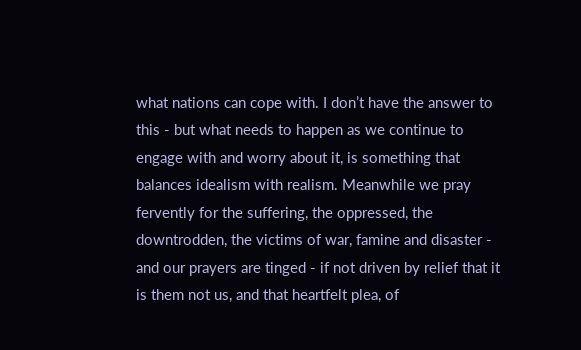what nations can cope with. I don’t have the answer to this - but what needs to happen as we continue to engage with and worry about it, is something that balances idealism with realism. Meanwhile we pray fervently for the suffering, the oppressed, the downtrodden, the victims of war, famine and disaster - and our prayers are tinged - if not driven by relief that it is them not us, and that heartfelt plea, of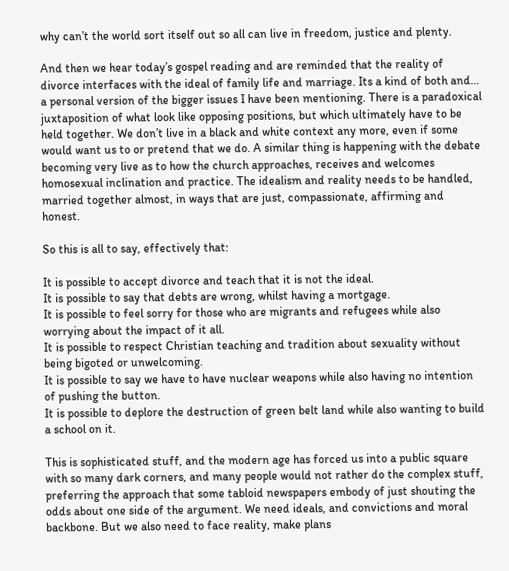why can’t the world sort itself out so all can live in freedom, justice and plenty.

And then we hear today’s gospel reading and are reminded that the reality of divorce interfaces with the ideal of family life and marriage. Its a kind of both and… a personal version of the bigger issues I have been mentioning. There is a paradoxical juxtaposition of what look like opposing positions, but which ultimately have to be held together. We don’t live in a black and white context any more, even if some would want us to or pretend that we do. A similar thing is happening with the debate becoming very live as to how the church approaches, receives and welcomes homosexual inclination and practice. The idealism and reality needs to be handled, married together almost, in ways that are just, compassionate, affirming and honest.

So this is all to say, effectively that:

It is possible to accept divorce and teach that it is not the ideal.
It is possible to say that debts are wrong, whilst having a mortgage.
It is possible to feel sorry for those who are migrants and refugees while also worrying about the impact of it all.
It is possible to respect Christian teaching and tradition about sexuality without being bigoted or unwelcoming.
It is possible to say we have to have nuclear weapons while also having no intention of pushing the button.
It is possible to deplore the destruction of green belt land while also wanting to build a school on it.

This is sophisticated stuff, and the modern age has forced us into a public square with so many dark corners, and many people would not rather do the complex stuff, preferring the approach that some tabloid newspapers embody of just shouting the odds about one side of the argument. We need ideals, and convictions and moral backbone. But we also need to face reality, make plans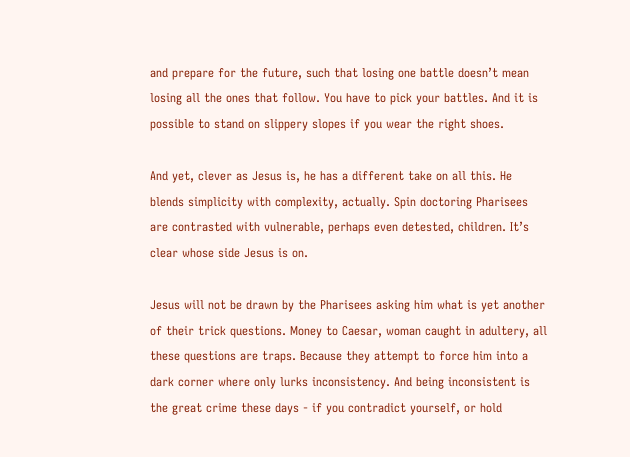and prepare for the future, such that losing one battle doesn’t mean losing all the ones that follow. You have to pick your battles. And it is possible to stand on slippery slopes if you wear the right shoes.

And yet, clever as Jesus is, he has a different take on all this. He blends simplicity with complexity, actually. Spin doctoring Pharisees are contrasted with vulnerable, perhaps even detested, children. It’s clear whose side Jesus is on.

Jesus will not be drawn by the Pharisees asking him what is yet another of their trick questions. Money to Caesar, woman caught in adultery, all these questions are traps. Because they attempt to force him into a dark corner where only lurks inconsistency. And being inconsistent is the great crime these days - if you contradict yourself, or hold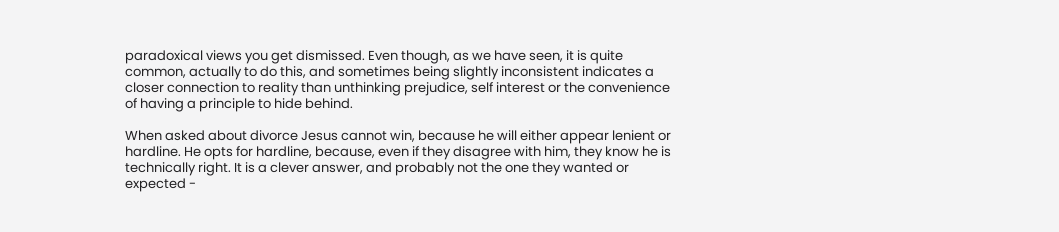paradoxical views you get dismissed. Even though, as we have seen, it is quite common, actually to do this, and sometimes being slightly inconsistent indicates a closer connection to reality than unthinking prejudice, self interest or the convenience of having a principle to hide behind.

When asked about divorce Jesus cannot win, because he will either appear lenient or hardline. He opts for hardline, because, even if they disagree with him, they know he is technically right. It is a clever answer, and probably not the one they wanted or expected -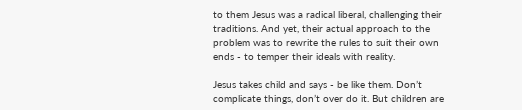to them Jesus was a radical liberal, challenging their traditions. And yet, their actual approach to the problem was to rewrite the rules to suit their own ends - to temper their ideals with reality.

Jesus takes child and says - be like them. Don’t complicate things, don’t over do it. But children are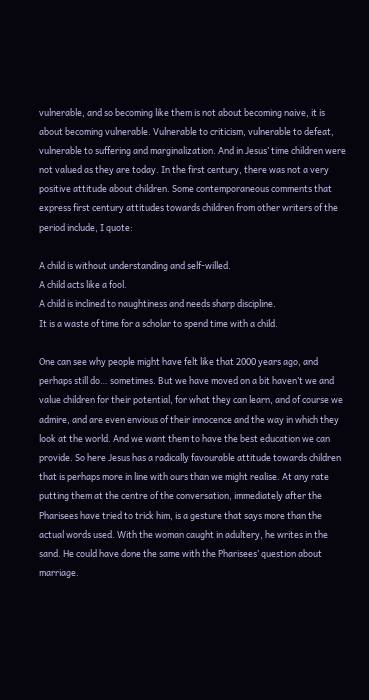vulnerable, and so becoming like them is not about becoming naive, it is about becoming vulnerable. Vulnerable to criticism, vulnerable to defeat, vulnerable to suffering and marginalization. And in Jesus’ time children were not valued as they are today. In the first century, there was not a very positive attitude about children. Some contemporaneous comments that express first century attitudes towards children from other writers of the period include, I quote:

A child is without understanding and self-willed.
A child acts like a fool.
A child is inclined to naughtiness and needs sharp discipline.
It is a waste of time for a scholar to spend time with a child.

One can see why people might have felt like that 2000 years ago, and perhaps still do… sometimes. But we have moved on a bit haven’t we and value children for their potential, for what they can learn, and of course we admire, and are even envious of their innocence and the way in which they look at the world. And we want them to have the best education we can provide. So here Jesus has a radically favourable attitude towards children that is perhaps more in line with ours than we might realise. At any rate putting them at the centre of the conversation, immediately after the Pharisees have tried to trick him, is a gesture that says more than the actual words used. With the woman caught in adultery, he writes in the sand. He could have done the same with the Pharisees’ question about marriage.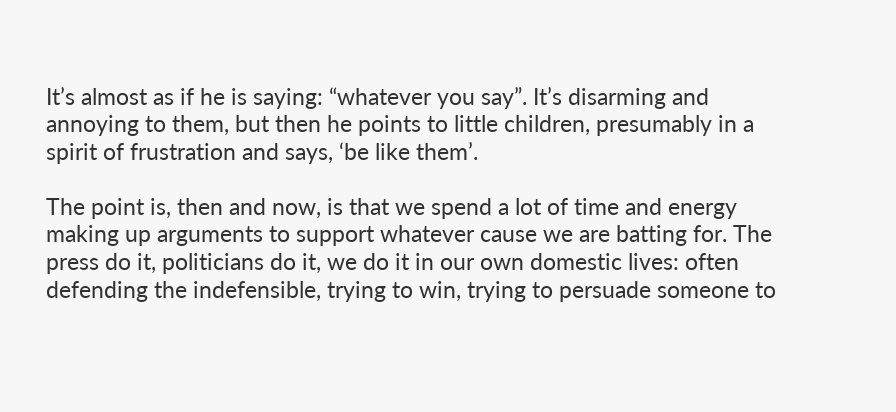It’s almost as if he is saying: “whatever you say”. It’s disarming and annoying to them, but then he points to little children, presumably in a spirit of frustration and says, ‘be like them’.

The point is, then and now, is that we spend a lot of time and energy making up arguments to support whatever cause we are batting for. The press do it, politicians do it, we do it in our own domestic lives: often defending the indefensible, trying to win, trying to persuade someone to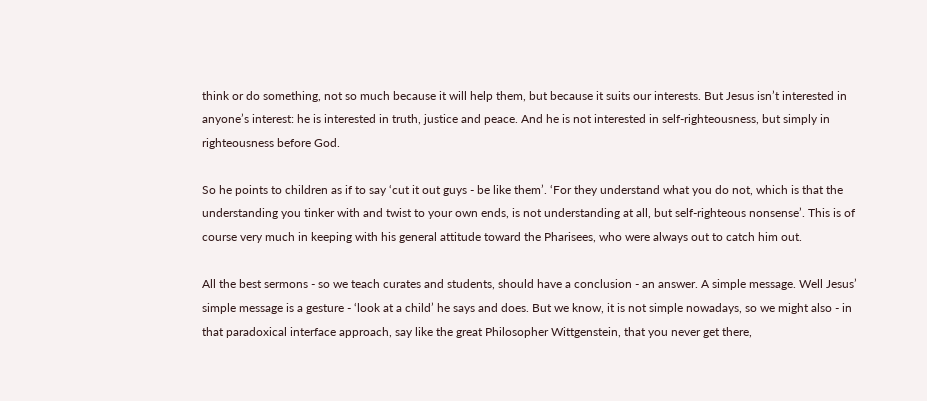think or do something, not so much because it will help them, but because it suits our interests. But Jesus isn’t interested in anyone’s interest: he is interested in truth, justice and peace. And he is not interested in self-righteousness, but simply in righteousness before God.

So he points to children as if to say ‘cut it out guys - be like them’. ‘For they understand what you do not, which is that the understanding you tinker with and twist to your own ends, is not understanding at all, but self-righteous nonsense’. This is of course very much in keeping with his general attitude toward the Pharisees, who were always out to catch him out.

All the best sermons - so we teach curates and students, should have a conclusion - an answer. A simple message. Well Jesus’ simple message is a gesture - ‘look at a child’ he says and does. But we know, it is not simple nowadays, so we might also - in that paradoxical interface approach, say like the great Philosopher Wittgenstein, that you never get there,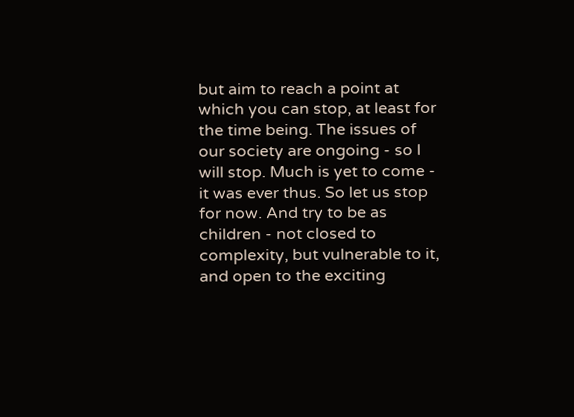but aim to reach a point at which you can stop, at least for the time being. The issues of our society are ongoing - so I will stop. Much is yet to come - it was ever thus. So let us stop for now. And try to be as children - not closed to complexity, but vulnerable to it, and open to the exciting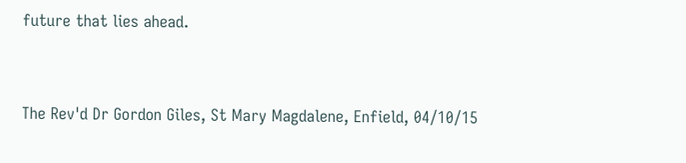future that lies ahead.


The Rev'd Dr Gordon Giles, St Mary Magdalene, Enfield, 04/10/15